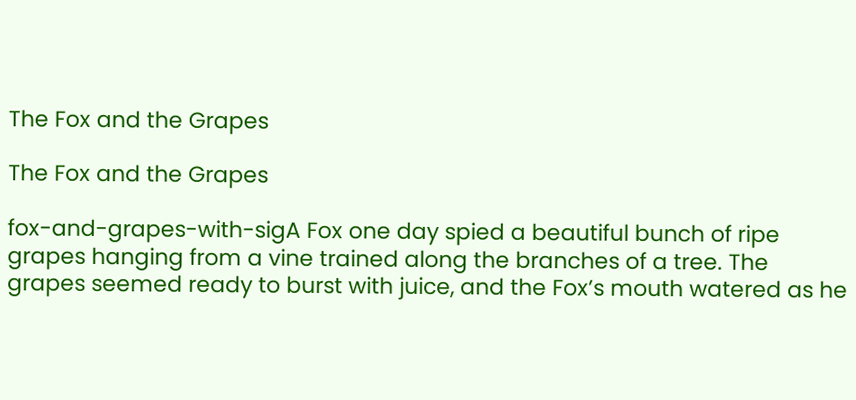The Fox and the Grapes

The Fox and the Grapes

fox-and-grapes-with-sigA Fox one day spied a beautiful bunch of ripe grapes hanging from a vine trained along the branches of a tree. The grapes seemed ready to burst with juice, and the Fox’s mouth watered as he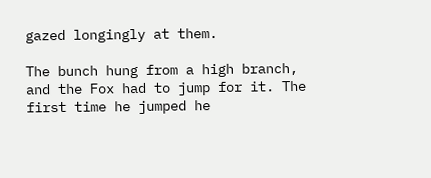gazed longingly at them.

The bunch hung from a high branch, and the Fox had to jump for it. The first time he jumped he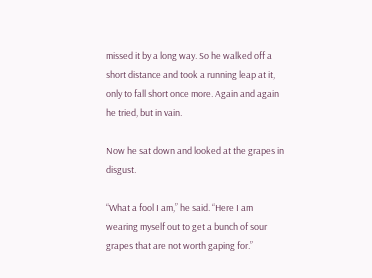missed it by a long way. So he walked off a short distance and took a running leap at it, only to fall short once more. Again and again he tried, but in vain.

Now he sat down and looked at the grapes in disgust.

“What a fool I am,” he said. “Here I am wearing myself out to get a bunch of sour grapes that are not worth gaping for.”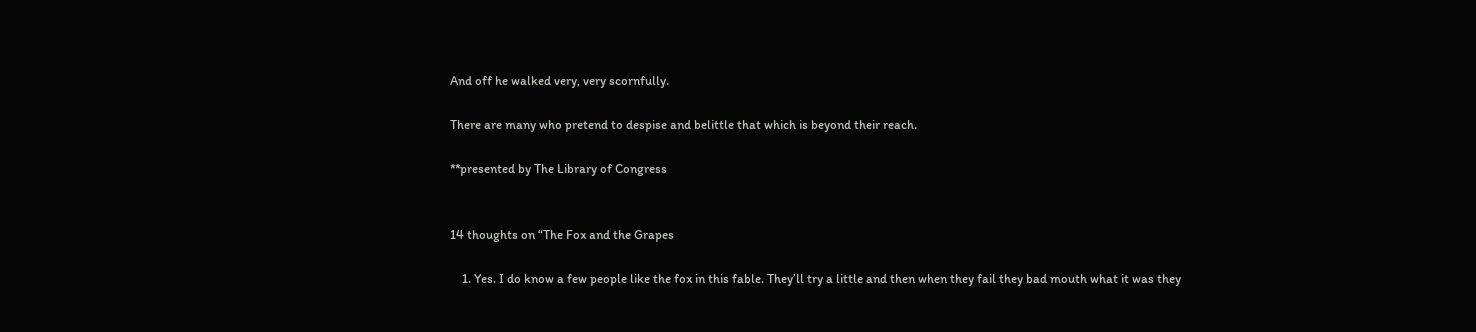And off he walked very, very scornfully.

There are many who pretend to despise and belittle that which is beyond their reach.

**presented by The Library of Congress


14 thoughts on “The Fox and the Grapes

    1. Yes. I do know a few people like the fox in this fable. They’ll try a little and then when they fail they bad mouth what it was they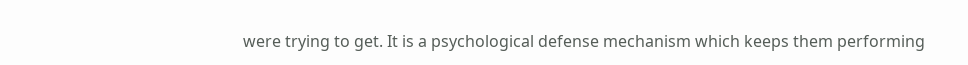were trying to get. It is a psychological defense mechanism which keeps them performing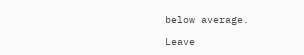below average.

Leave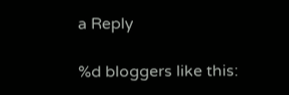a Reply

%d bloggers like this: